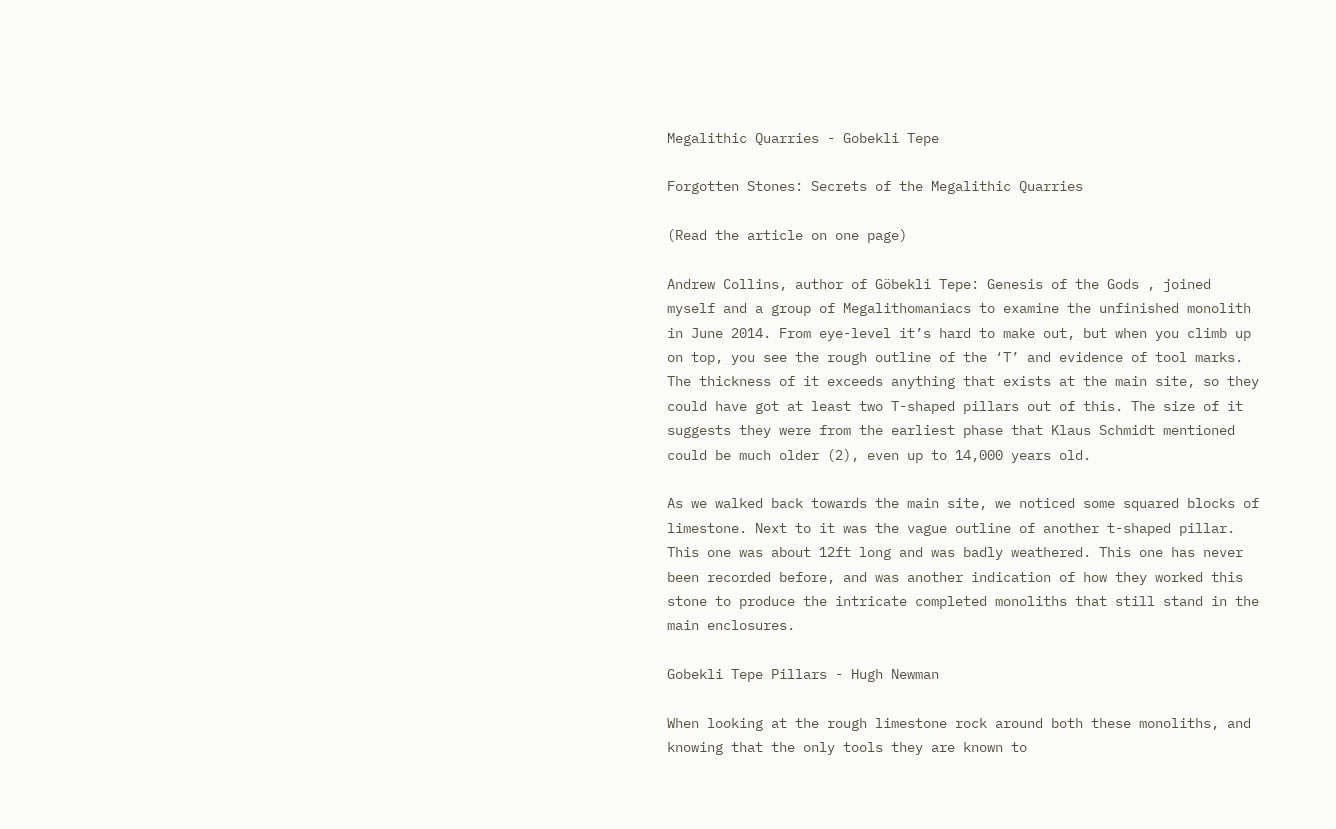Megalithic Quarries - Gobekli Tepe

Forgotten Stones: Secrets of the Megalithic Quarries

(Read the article on one page)

Andrew Collins, author of Göbekli Tepe: Genesis of the Gods , joined myself and a group of Megalithomaniacs to examine the unfinished monolith in June 2014. From eye-level it’s hard to make out, but when you climb up on top, you see the rough outline of the ‘T’ and evidence of tool marks. The thickness of it exceeds anything that exists at the main site, so they could have got at least two T-shaped pillars out of this. The size of it suggests they were from the earliest phase that Klaus Schmidt mentioned could be much older (2), even up to 14,000 years old.

As we walked back towards the main site, we noticed some squared blocks of limestone. Next to it was the vague outline of another t-shaped pillar. This one was about 12ft long and was badly weathered. This one has never been recorded before, and was another indication of how they worked this stone to produce the intricate completed monoliths that still stand in the main enclosures.

Gobekli Tepe Pillars - Hugh Newman

When looking at the rough limestone rock around both these monoliths, and knowing that the only tools they are known to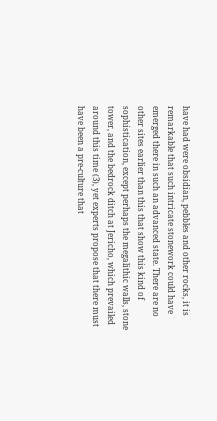have had were obsidian, pebbles and other rocks, it is remarkable that such intricate stonework could have emerged there in such an advanced state. There are no other sites earlier than this that show this kind of sophistication, except perhaps the megalithic walls, stone tower, and the bedrock ditch at Jericho, which prevailed around this time (3), yet experts propose that there must have been a pre-culture that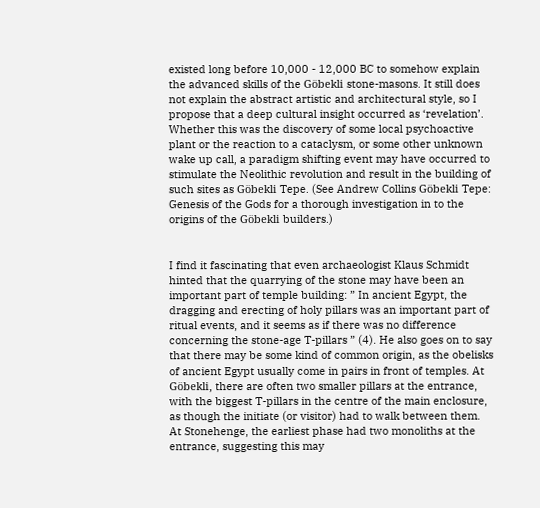existed long before 10,000 - 12,000 BC to somehow explain the advanced skills of the Göbekli stone-masons. It still does not explain the abstract artistic and architectural style, so I propose that a deep cultural insight occurred as ‘revelation’. Whether this was the discovery of some local psychoactive plant or the reaction to a cataclysm, or some other unknown wake up call, a paradigm shifting event may have occurred to stimulate the Neolithic revolution and result in the building of such sites as Göbekli Tepe. (See Andrew Collins Göbekli Tepe: Genesis of the Gods for a thorough investigation in to the origins of the Göbekli builders.)


I find it fascinating that even archaeologist Klaus Schmidt hinted that the quarrying of the stone may have been an important part of temple building: ” In ancient Egypt, the dragging and erecting of holy pillars was an important part of ritual events, and it seems as if there was no difference concerning the stone-age T-pillars ” (4). He also goes on to say that there may be some kind of common origin, as the obelisks of ancient Egypt usually come in pairs in front of temples. At Göbekli, there are often two smaller pillars at the entrance, with the biggest T-pillars in the centre of the main enclosure, as though the initiate (or visitor) had to walk between them.  At Stonehenge, the earliest phase had two monoliths at the entrance, suggesting this may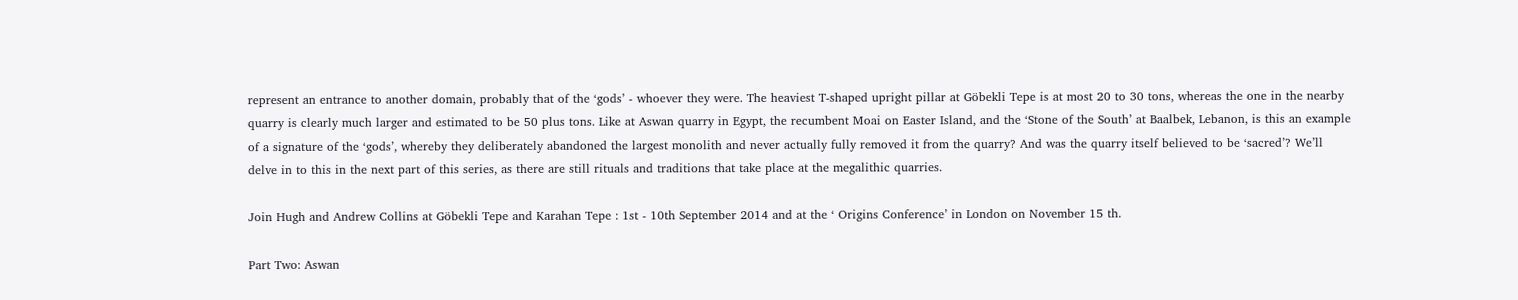represent an entrance to another domain, probably that of the ‘gods’ - whoever they were. The heaviest T-shaped upright pillar at Göbekli Tepe is at most 20 to 30 tons, whereas the one in the nearby quarry is clearly much larger and estimated to be 50 plus tons. Like at Aswan quarry in Egypt, the recumbent Moai on Easter Island, and the ‘Stone of the South’ at Baalbek, Lebanon, is this an example of a signature of the ‘gods’, whereby they deliberately abandoned the largest monolith and never actually fully removed it from the quarry? And was the quarry itself believed to be ‘sacred’? We’ll delve in to this in the next part of this series, as there are still rituals and traditions that take place at the megalithic quarries.

Join Hugh and Andrew Collins at Göbekli Tepe and Karahan Tepe : 1st - 10th September 2014 and at the ‘ Origins Conference’ in London on November 15 th.

Part Two: Aswan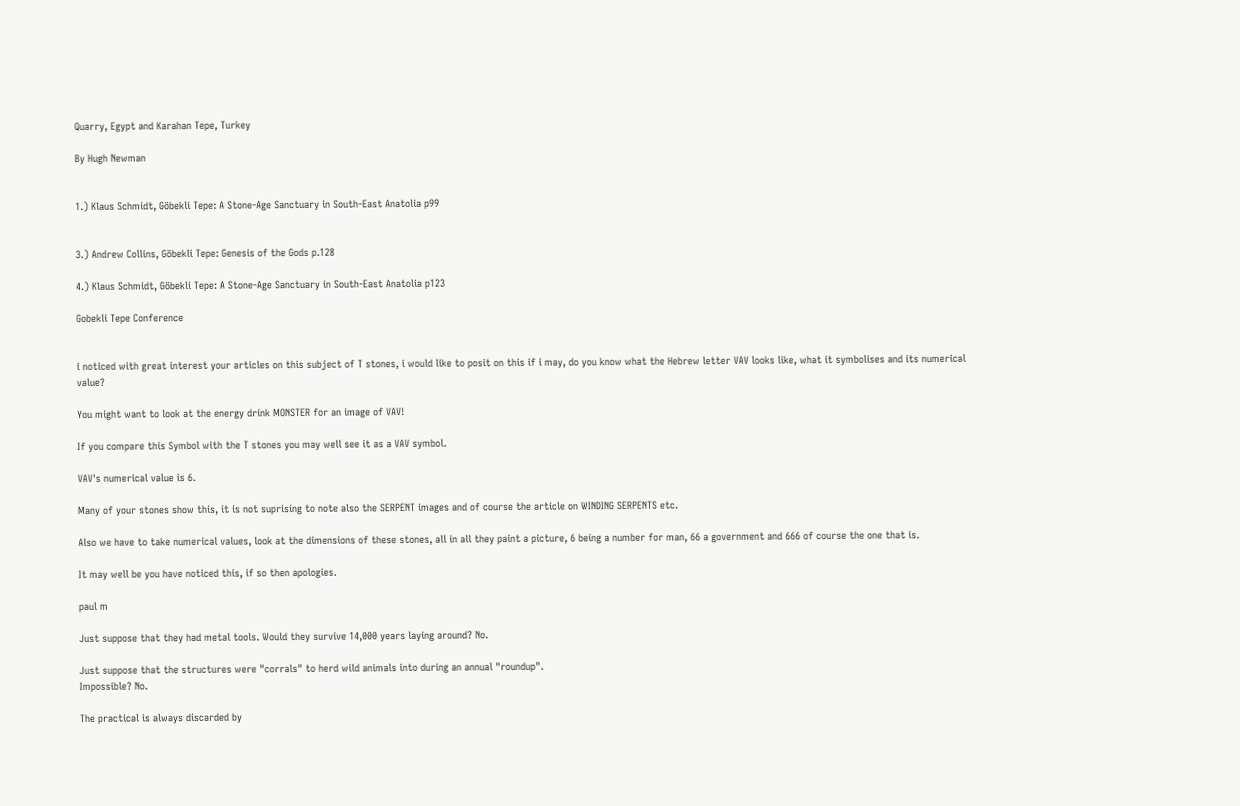Quarry, Egypt and Karahan Tepe, Turkey

By Hugh Newman


1.) Klaus Schmidt, Göbekli Tepe: A Stone-Age Sanctuary in South-East Anatolia p99


3.) Andrew Collins, Göbekli Tepe: Genesis of the Gods p.128

4.) Klaus Schmidt, Göbekli Tepe: A Stone-Age Sanctuary in South-East Anatolia p123

Gobekli Tepe Conference


i noticed with great interest your articles on this subject of T stones, i would like to posit on this if i may, do you know what the Hebrew letter VAV looks like, what it symbolises and its numerical value?

You might want to look at the energy drink MONSTER for an image of VAV!

If you compare this Symbol with the T stones you may well see it as a VAV symbol.

VAV's numerical value is 6.

Many of your stones show this, it is not suprising to note also the SERPENT images and of course the article on WINDING SERPENTS etc.

Also we have to take numerical values, look at the dimensions of these stones, all in all they paint a picture, 6 being a number for man, 66 a government and 666 of course the one that is.

It may well be you have noticed this, if so then apologies.

paul m

Just suppose that they had metal tools. Would they survive 14,000 years laying around? No.

Just suppose that the structures were "corrals" to herd wild animals into during an annual "roundup".
Impossible? No.

The practical is always discarded by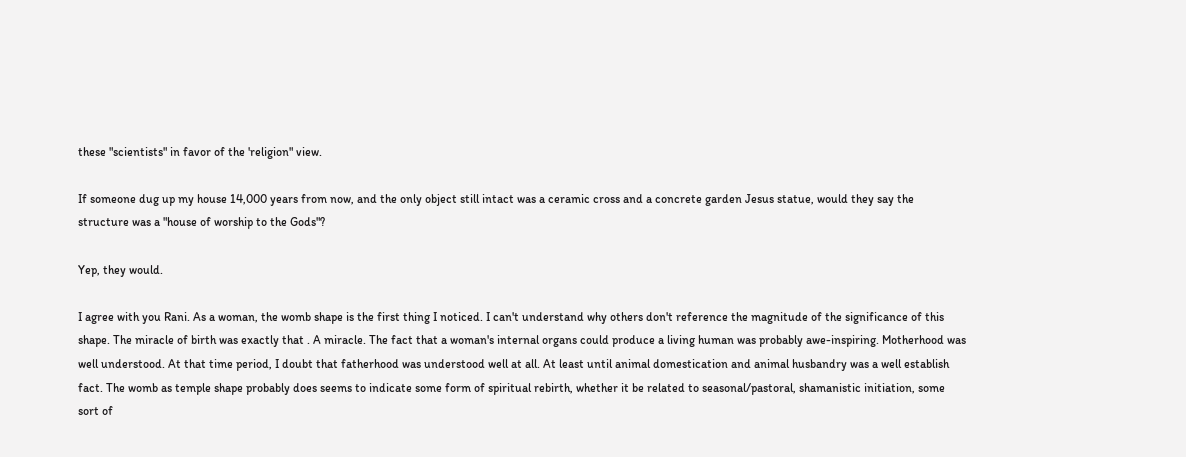these "scientists" in favor of the 'religion" view.

If someone dug up my house 14,000 years from now, and the only object still intact was a ceramic cross and a concrete garden Jesus statue, would they say the structure was a "house of worship to the Gods"?

Yep, they would.

I agree with you Rani. As a woman, the womb shape is the first thing I noticed. I can't understand why others don't reference the magnitude of the significance of this shape. The miracle of birth was exactly that . A miracle. The fact that a woman's internal organs could produce a living human was probably awe-inspiring. Motherhood was well understood. At that time period, I doubt that fatherhood was understood well at all. At least until animal domestication and animal husbandry was a well establish fact. The womb as temple shape probably does seems to indicate some form of spiritual rebirth, whether it be related to seasonal/pastoral, shamanistic initiation, some sort of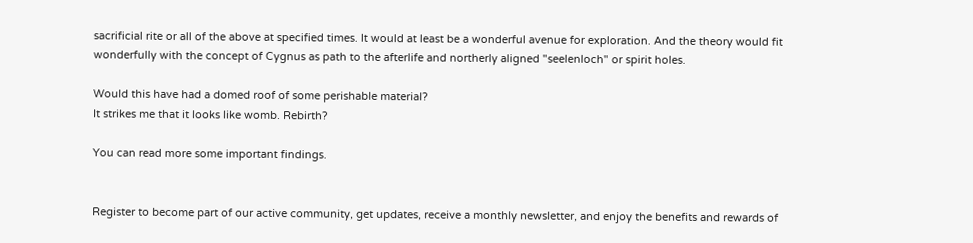sacrificial rite or all of the above at specified times. It would at least be a wonderful avenue for exploration. And the theory would fit wonderfully with the concept of Cygnus as path to the afterlife and northerly aligned "seelenloch" or spirit holes.

Would this have had a domed roof of some perishable material?
It strikes me that it looks like womb. Rebirth?

You can read more some important findings.


Register to become part of our active community, get updates, receive a monthly newsletter, and enjoy the benefits and rewards of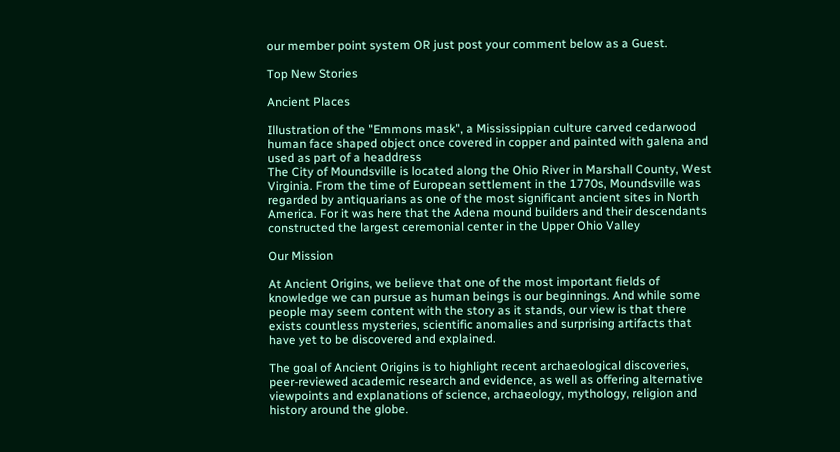our member point system OR just post your comment below as a Guest.

Top New Stories

Ancient Places

Illustration of the "Emmons mask", a Mississippian culture carved cedarwood human face shaped object once covered in copper and painted with galena and used as part of a headdress
The City of Moundsville is located along the Ohio River in Marshall County, West Virginia. From the time of European settlement in the 1770s, Moundsville was regarded by antiquarians as one of the most significant ancient sites in North America. For it was here that the Adena mound builders and their descendants constructed the largest ceremonial center in the Upper Ohio Valley

Our Mission

At Ancient Origins, we believe that one of the most important fields of knowledge we can pursue as human beings is our beginnings. And while some people may seem content with the story as it stands, our view is that there exists countless mysteries, scientific anomalies and surprising artifacts that have yet to be discovered and explained.

The goal of Ancient Origins is to highlight recent archaeological discoveries, peer-reviewed academic research and evidence, as well as offering alternative viewpoints and explanations of science, archaeology, mythology, religion and history around the globe.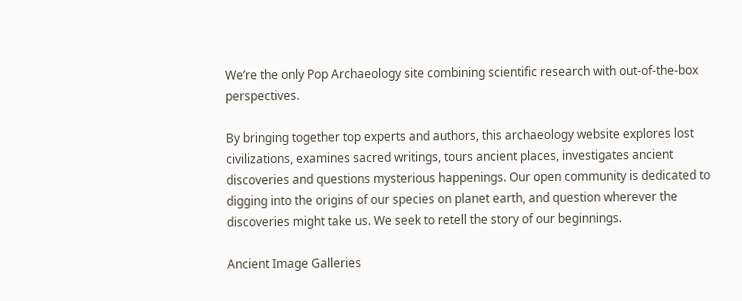We’re the only Pop Archaeology site combining scientific research with out-of-the-box perspectives.

By bringing together top experts and authors, this archaeology website explores lost civilizations, examines sacred writings, tours ancient places, investigates ancient discoveries and questions mysterious happenings. Our open community is dedicated to digging into the origins of our species on planet earth, and question wherever the discoveries might take us. We seek to retell the story of our beginnings.

Ancient Image Galleries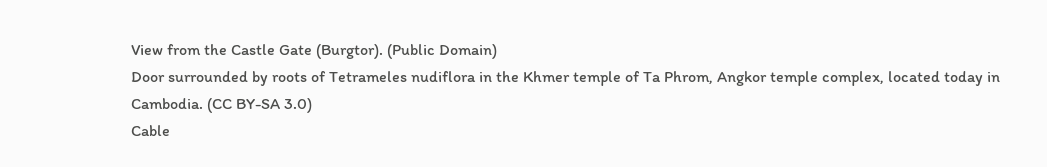View from the Castle Gate (Burgtor). (Public Domain)
Door surrounded by roots of Tetrameles nudiflora in the Khmer temple of Ta Phrom, Angkor temple complex, located today in Cambodia. (CC BY-SA 3.0)
Cable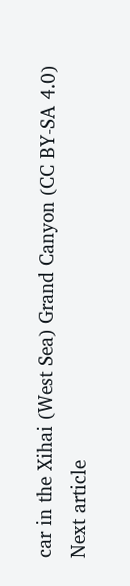car in the Xihai (West Sea) Grand Canyon (CC BY-SA 4.0)
Next article